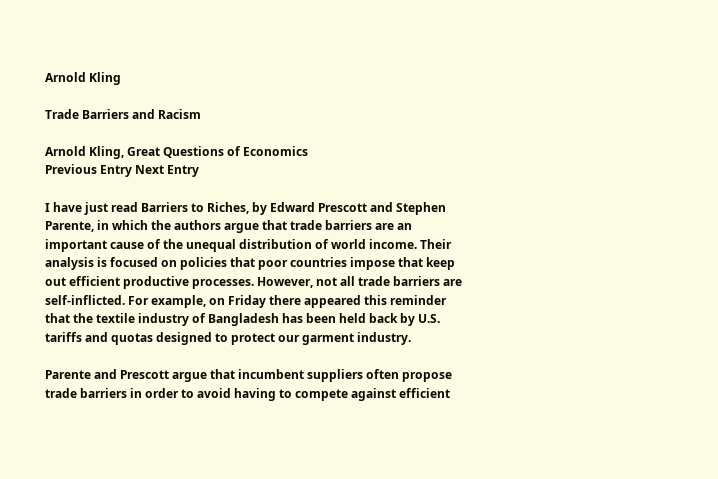Arnold Kling

Trade Barriers and Racism

Arnold Kling, Great Questions of Economics
Previous Entry Next Entry

I have just read Barriers to Riches, by Edward Prescott and Stephen Parente, in which the authors argue that trade barriers are an important cause of the unequal distribution of world income. Their analysis is focused on policies that poor countries impose that keep out efficient productive processes. However, not all trade barriers are self-inflicted. For example, on Friday there appeared this reminder that the textile industry of Bangladesh has been held back by U.S. tariffs and quotas designed to protect our garment industry.

Parente and Prescott argue that incumbent suppliers often propose trade barriers in order to avoid having to compete against efficient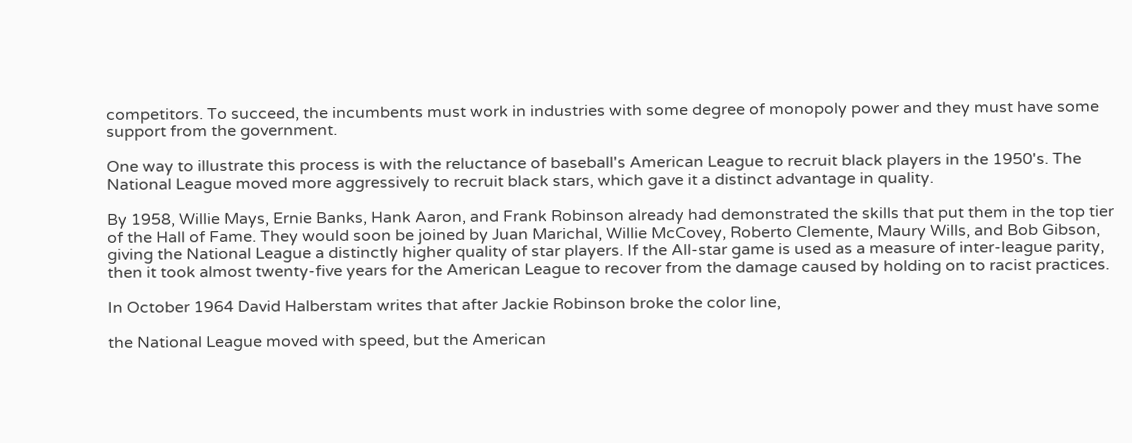competitors. To succeed, the incumbents must work in industries with some degree of monopoly power and they must have some support from the government.

One way to illustrate this process is with the reluctance of baseball's American League to recruit black players in the 1950's. The National League moved more aggressively to recruit black stars, which gave it a distinct advantage in quality.

By 1958, Willie Mays, Ernie Banks, Hank Aaron, and Frank Robinson already had demonstrated the skills that put them in the top tier of the Hall of Fame. They would soon be joined by Juan Marichal, Willie McCovey, Roberto Clemente, Maury Wills, and Bob Gibson, giving the National League a distinctly higher quality of star players. If the All-star game is used as a measure of inter-league parity, then it took almost twenty-five years for the American League to recover from the damage caused by holding on to racist practices.

In October 1964 David Halberstam writes that after Jackie Robinson broke the color line,

the National League moved with speed, but the American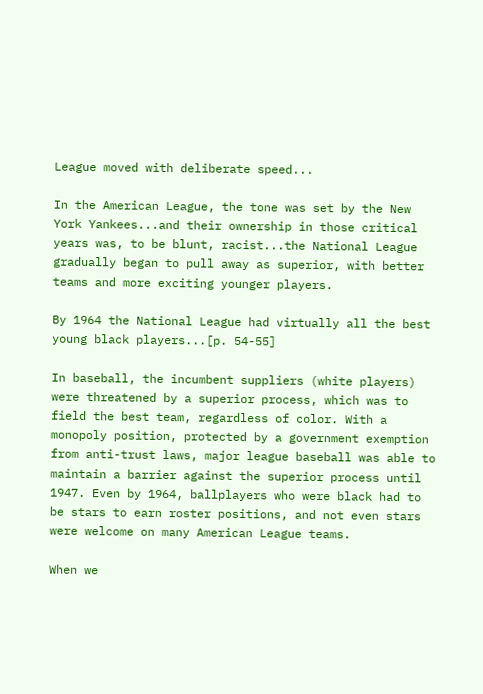League moved with deliberate speed...

In the American League, the tone was set by the New York Yankees...and their ownership in those critical years was, to be blunt, racist...the National League gradually began to pull away as superior, with better teams and more exciting younger players.

By 1964 the National League had virtually all the best young black players...[p. 54-55]

In baseball, the incumbent suppliers (white players) were threatened by a superior process, which was to field the best team, regardless of color. With a monopoly position, protected by a government exemption from anti-trust laws, major league baseball was able to maintain a barrier against the superior process until 1947. Even by 1964, ballplayers who were black had to be stars to earn roster positions, and not even stars were welcome on many American League teams.

When we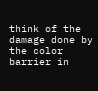think of the damage done by the color barrier in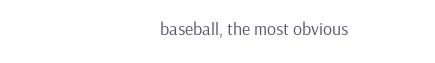baseball, the most obvious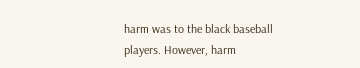harm was to the black baseball players. However, harm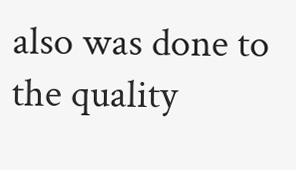also was done to the quality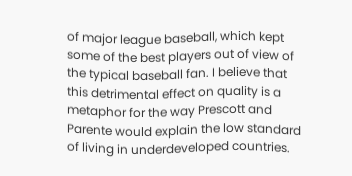of major league baseball, which kept some of the best players out of view of the typical baseball fan. I believe that this detrimental effect on quality is a metaphor for the way Prescott and Parente would explain the low standard of living in underdeveloped countries.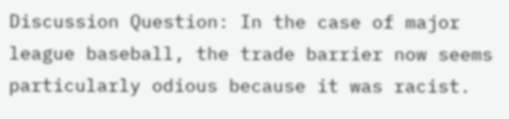Discussion Question: In the case of major league baseball, the trade barrier now seems particularly odious because it was racist.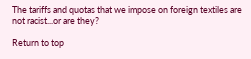The tariffs and quotas that we impose on foreign textiles are not racist...or are they?

Return to top